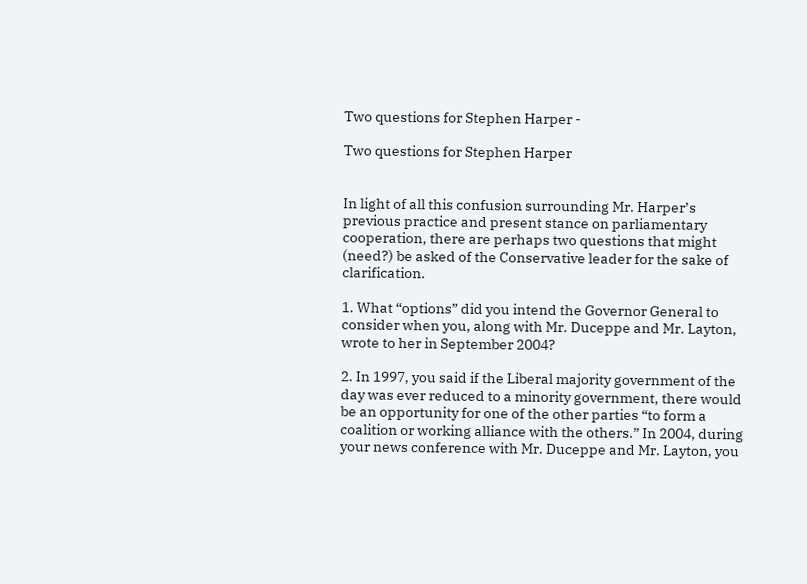Two questions for Stephen Harper -

Two questions for Stephen Harper


In light of all this confusion surrounding Mr. Harper’s previous practice and present stance on parliamentary cooperation, there are perhaps two questions that might (need?) be asked of the Conservative leader for the sake of clarification.

1. What “options” did you intend the Governor General to consider when you, along with Mr. Duceppe and Mr. Layton, wrote to her in September 2004?

2. In 1997, you said if the Liberal majority government of the day was ever reduced to a minority government, there would be an opportunity for one of the other parties “to form a coalition or working alliance with the others.” In 2004, during your news conference with Mr. Duceppe and Mr. Layton, you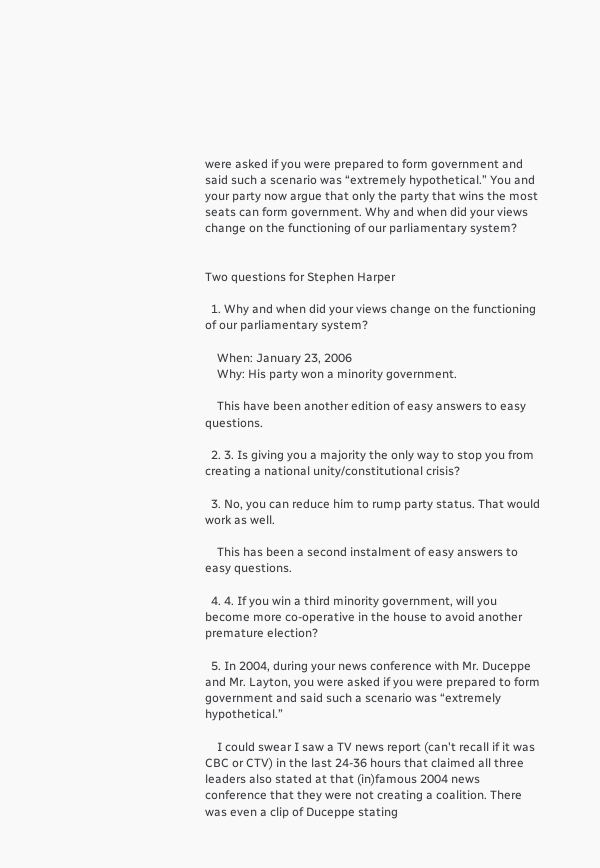were asked if you were prepared to form government and said such a scenario was “extremely hypothetical.” You and your party now argue that only the party that wins the most seats can form government. Why and when did your views change on the functioning of our parliamentary system?


Two questions for Stephen Harper

  1. Why and when did your views change on the functioning of our parliamentary system?

    When: January 23, 2006
    Why: His party won a minority government.

    This have been another edition of easy answers to easy questions.

  2. 3. Is giving you a majority the only way to stop you from creating a national unity/constitutional crisis?

  3. No, you can reduce him to rump party status. That would work as well.

    This has been a second instalment of easy answers to easy questions.

  4. 4. If you win a third minority government, will you become more co-operative in the house to avoid another premature election?

  5. In 2004, during your news conference with Mr. Duceppe and Mr. Layton, you were asked if you were prepared to form government and said such a scenario was “extremely hypothetical.”

    I could swear I saw a TV news report (can't recall if it was CBC or CTV) in the last 24-36 hours that claimed all three leaders also stated at that (in)famous 2004 news conference that they were not creating a coalition. There was even a clip of Duceppe stating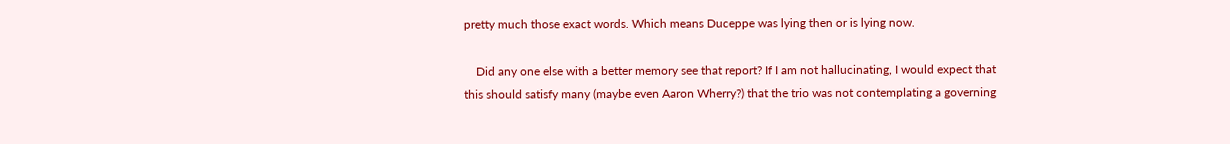pretty much those exact words. Which means Duceppe was lying then or is lying now.

    Did any one else with a better memory see that report? If I am not hallucinating, I would expect that this should satisfy many (maybe even Aaron Wherry?) that the trio was not contemplating a governing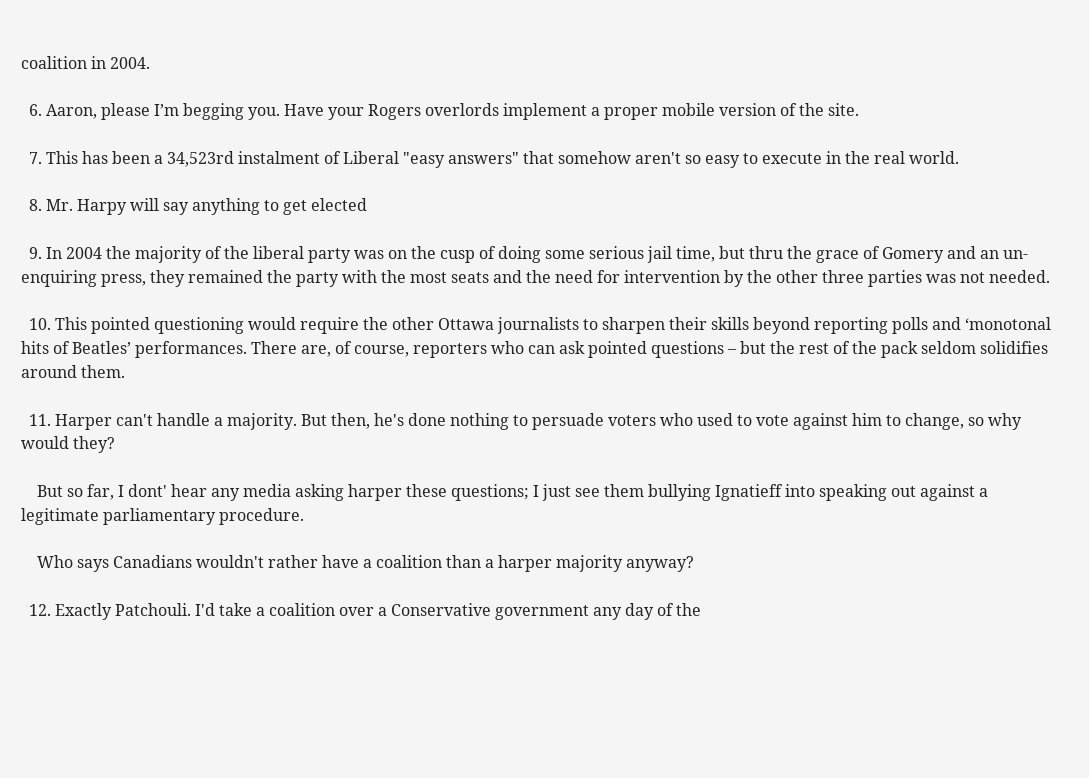coalition in 2004.

  6. Aaron, please I’m begging you. Have your Rogers overlords implement a proper mobile version of the site.

  7. This has been a 34,523rd instalment of Liberal "easy answers" that somehow aren't so easy to execute in the real world.

  8. Mr. Harpy will say anything to get elected

  9. In 2004 the majority of the liberal party was on the cusp of doing some serious jail time, but thru the grace of Gomery and an un-enquiring press, they remained the party with the most seats and the need for intervention by the other three parties was not needed.

  10. This pointed questioning would require the other Ottawa journalists to sharpen their skills beyond reporting polls and ‘monotonal hits of Beatles’ performances. There are, of course, reporters who can ask pointed questions – but the rest of the pack seldom solidifies around them.

  11. Harper can't handle a majority. But then, he's done nothing to persuade voters who used to vote against him to change, so why would they?

    But so far, I dont' hear any media asking harper these questions; I just see them bullying Ignatieff into speaking out against a legitimate parliamentary procedure.

    Who says Canadians wouldn't rather have a coalition than a harper majority anyway?

  12. Exactly Patchouli. I'd take a coalition over a Conservative government any day of the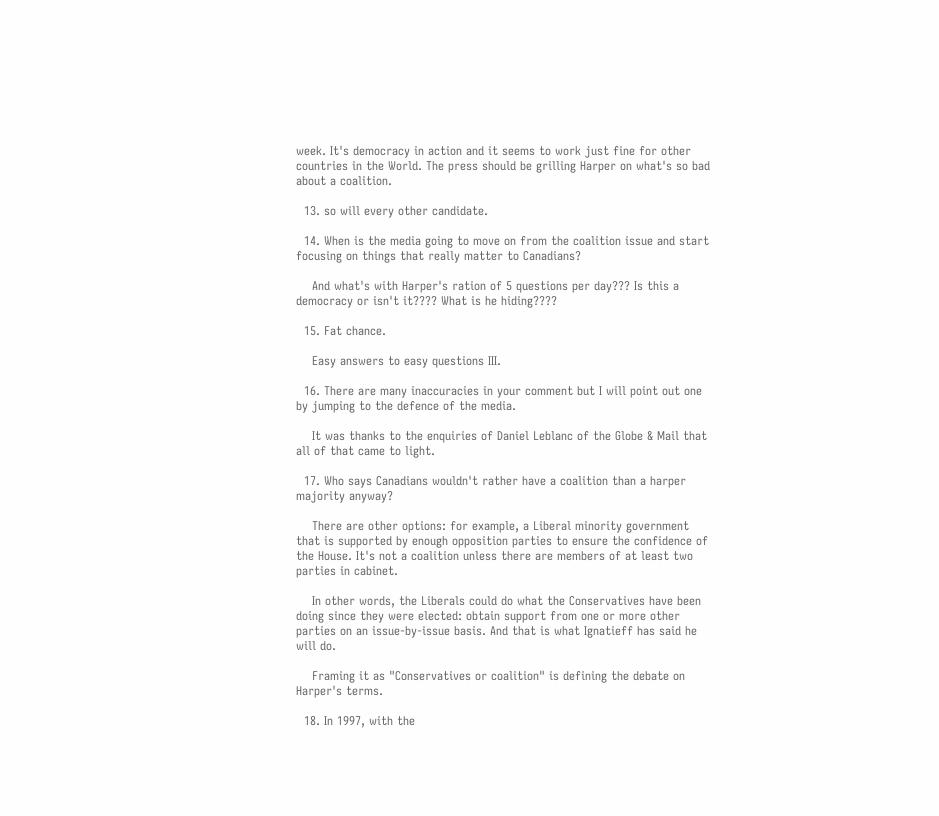week. It's democracy in action and it seems to work just fine for other countries in the World. The press should be grilling Harper on what's so bad about a coalition.

  13. so will every other candidate.

  14. When is the media going to move on from the coalition issue and start focusing on things that really matter to Canadians?

    And what's with Harper's ration of 5 questions per day??? Is this a democracy or isn't it???? What is he hiding????

  15. Fat chance.

    Easy answers to easy questions III.

  16. There are many inaccuracies in your comment but I will point out one by jumping to the defence of the media.

    It was thanks to the enquiries of Daniel Leblanc of the Globe & Mail that all of that came to light.

  17. Who says Canadians wouldn't rather have a coalition than a harper majority anyway?

    There are other options: for example, a Liberal minority government that is supported by enough opposition parties to ensure the confidence of the House. It's not a coalition unless there are members of at least two parties in cabinet.

    In other words, the Liberals could do what the Conservatives have been doing since they were elected: obtain support from one or more other parties on an issue-by-issue basis. And that is what Ignatieff has said he will do.

    Framing it as "Conservatives or coalition" is defining the debate on Harper's terms.

  18. In 1997, with the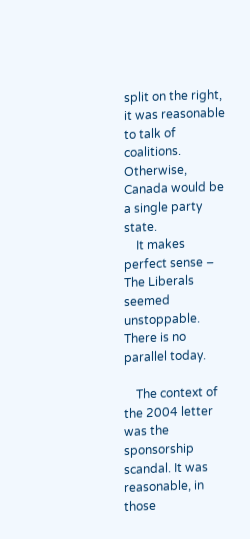split on the right, it was reasonable to talk of coalitions. Otherwise, Canada would be a single party state.
    It makes perfect sense – The Liberals seemed unstoppable. There is no parallel today.

    The context of the 2004 letter was the sponsorship scandal. It was reasonable, in those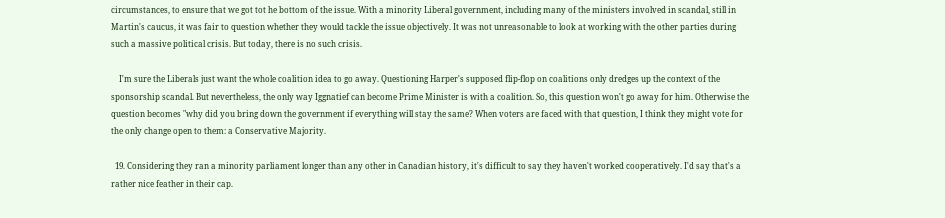circumstances, to ensure that we got tot he bottom of the issue. With a minority Liberal government, including many of the ministers involved in scandal, still in Martin's caucus, it was fair to question whether they would tackle the issue objectively. It was not unreasonable to look at working with the other parties during such a massive political crisis. But today, there is no such crisis.

    I'm sure the Liberals just want the whole coalition idea to go away. Questioning Harper's supposed flip-flop on coalitions only dredges up the context of the sponsorship scandal. But nevertheless, the only way Iggnatief can become Prime Minister is with a coalition. So, this question won't go away for him. Otherwise the question becomes "why did you bring down the government if everything will stay the same? When voters are faced with that question, I think they might vote for the only change open to them: a Conservative Majority.

  19. Considering they ran a minority parliament longer than any other in Canadian history, it's difficult to say they haven't worked cooperatively. I'd say that's a rather nice feather in their cap.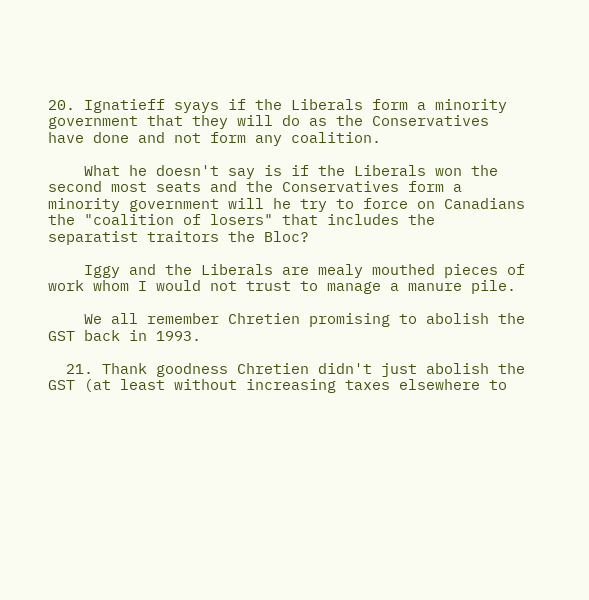20. Ignatieff syays if the Liberals form a minority government that they will do as the Conservatives have done and not form any coalition.

    What he doesn't say is if the Liberals won the second most seats and the Conservatives form a minority government will he try to force on Canadians the "coalition of losers" that includes the separatist traitors the Bloc?

    Iggy and the Liberals are mealy mouthed pieces of work whom I would not trust to manage a manure pile.

    We all remember Chretien promising to abolish the GST back in 1993.

  21. Thank goodness Chretien didn't just abolish the GST (at least without increasing taxes elsewhere to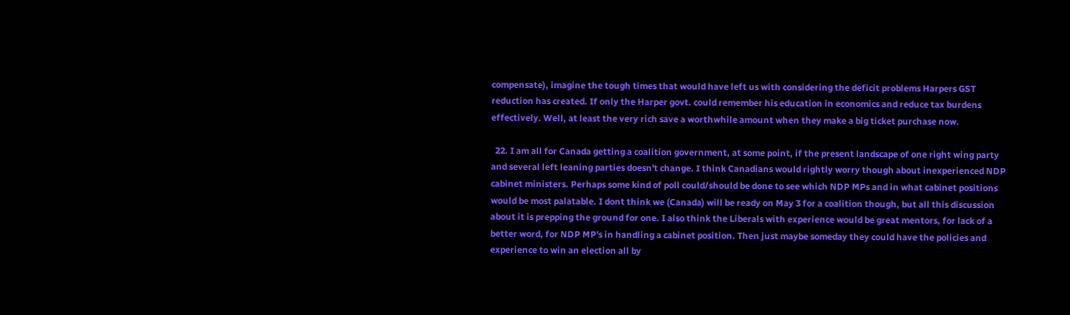compensate), imagine the tough times that would have left us with considering the deficit problems Harpers GST reduction has created. If only the Harper govt. could remember his education in economics and reduce tax burdens effectively. Well, at least the very rich save a worthwhile amount when they make a big ticket purchase now.

  22. I am all for Canada getting a coalition government, at some point, if the present landscape of one right wing party and several left leaning parties doesn't change. I think Canadians would rightly worry though about inexperienced NDP cabinet ministers. Perhaps some kind of poll could/should be done to see which NDP MPs and in what cabinet positions would be most palatable. I dont think we (Canada) will be ready on May 3 for a coalition though, but all this discussion about it is prepping the ground for one. I also think the Liberals with experience would be great mentors, for lack of a better word, for NDP MP's in handling a cabinet position. Then just maybe someday they could have the policies and experience to win an election all by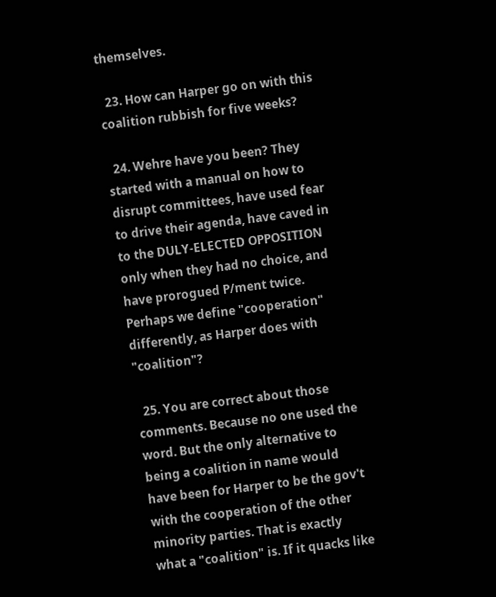themselves.

  23. How can Harper go on with this coalition rubbish for five weeks?

  24. Wehre have you been? They started with a manual on how to disrupt committees, have used fear to drive their agenda, have caved in to the DULY-ELECTED OPPOSITION only when they had no choice, and have prorogued P/ment twice. Perhaps we define "cooperation" differently, as Harper does with "coalition"?

  25. You are correct about those comments. Because no one used the word. But the only alternative to being a coalition in name would have been for Harper to be the gov't with the cooperation of the other minority parties. That is exactly what a "coalition" is. If it quacks like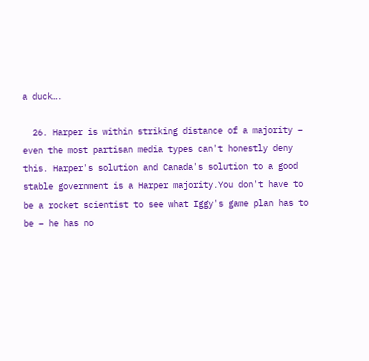a duck….

  26. Harper is within striking distance of a majority – even the most partisan media types can't honestly deny this. Harper's solution and Canada's solution to a good stable government is a Harper majority.You don't have to be a rocket scientist to see what Iggy's game plan has to be – he has no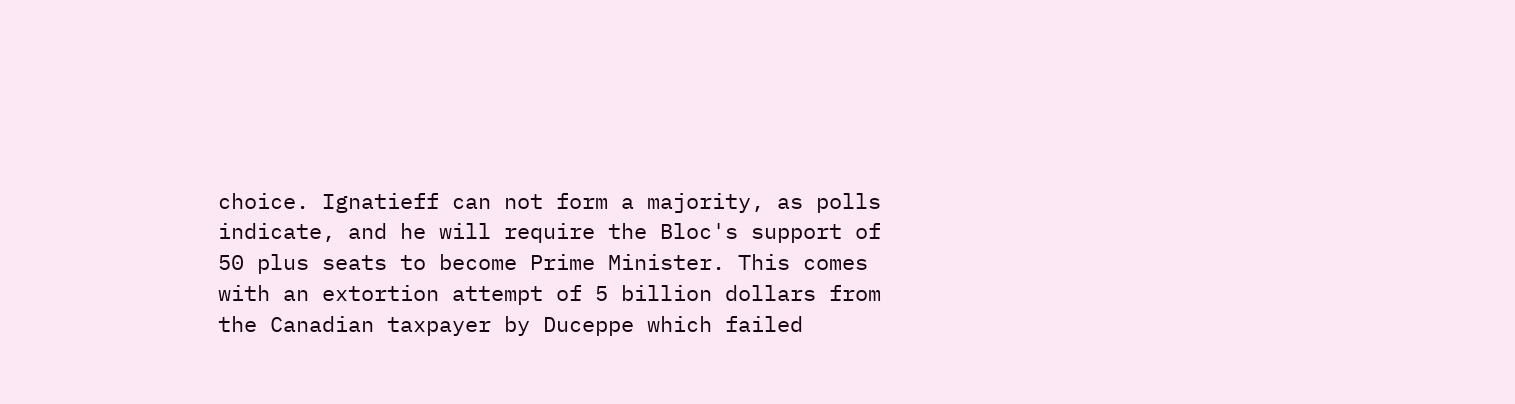choice. Ignatieff can not form a majority, as polls indicate, and he will require the Bloc's support of 50 plus seats to become Prime Minister. This comes with an extortion attempt of 5 billion dollars from the Canadian taxpayer by Duceppe which failed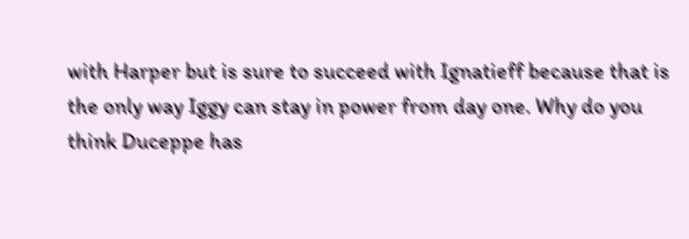with Harper but is sure to succeed with Ignatieff because that is the only way Iggy can stay in power from day one. Why do you think Duceppe has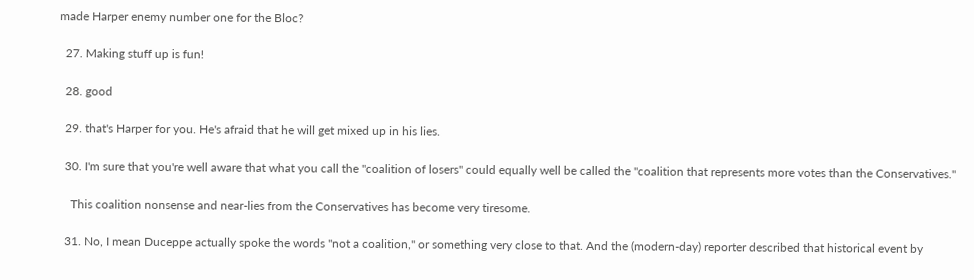made Harper enemy number one for the Bloc?

  27. Making stuff up is fun!

  28. good

  29. that's Harper for you. He's afraid that he will get mixed up in his lies.

  30. I'm sure that you're well aware that what you call the "coalition of losers" could equally well be called the "coalition that represents more votes than the Conservatives."

    This coalition nonsense and near-lies from the Conservatives has become very tiresome.

  31. No, I mean Duceppe actually spoke the words "not a coalition," or something very close to that. And the (modern-day) reporter described that historical event by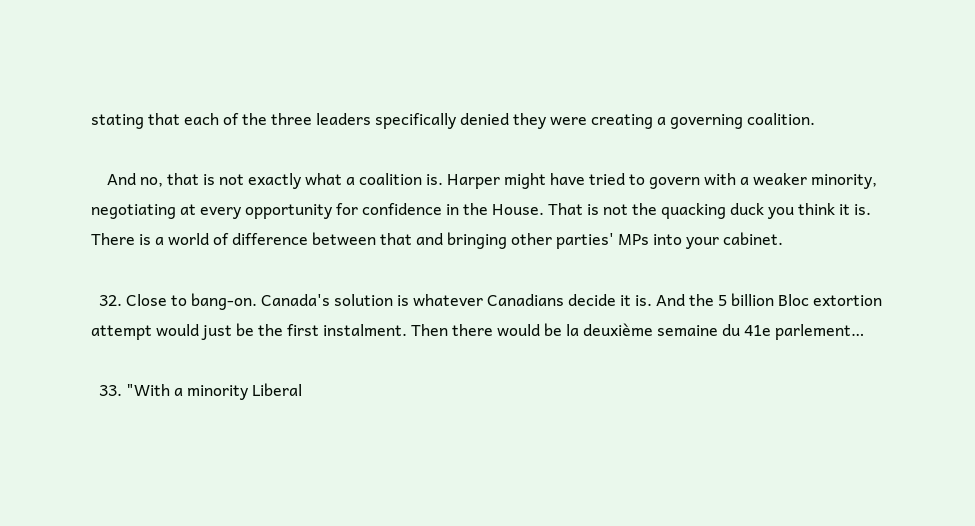stating that each of the three leaders specifically denied they were creating a governing coalition.

    And no, that is not exactly what a coalition is. Harper might have tried to govern with a weaker minority, negotiating at every opportunity for confidence in the House. That is not the quacking duck you think it is. There is a world of difference between that and bringing other parties' MPs into your cabinet.

  32. Close to bang-on. Canada's solution is whatever Canadians decide it is. And the 5 billion Bloc extortion attempt would just be the first instalment. Then there would be la deuxième semaine du 41e parlement…

  33. "With a minority Liberal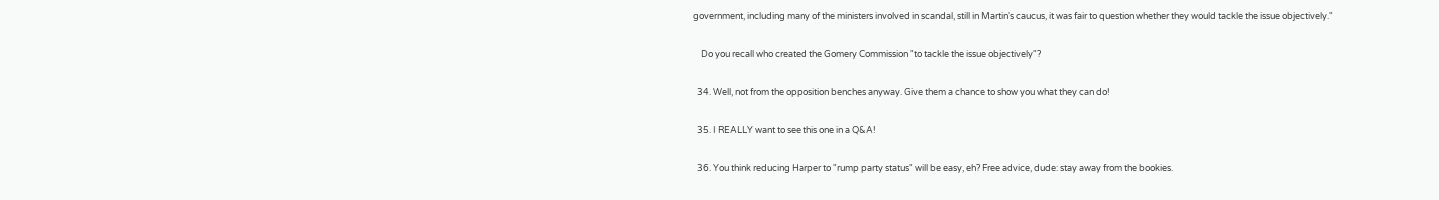government, including many of the ministers involved in scandal, still in Martin's caucus, it was fair to question whether they would tackle the issue objectively."

    Do you recall who created the Gomery Commission "to tackle the issue objectively"?

  34. Well, not from the opposition benches anyway. Give them a chance to show you what they can do!

  35. I REALLY want to see this one in a Q&A!

  36. You think reducing Harper to "rump party status" will be easy, eh? Free advice, dude: stay away from the bookies.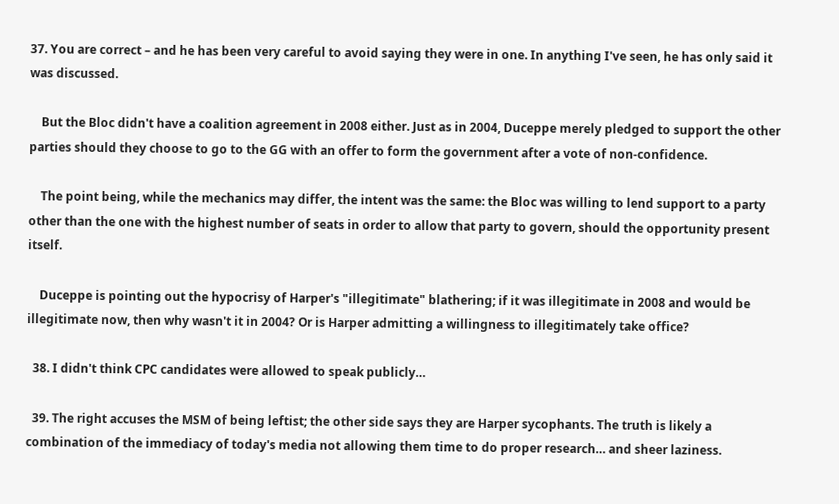37. You are correct – and he has been very careful to avoid saying they were in one. In anything I've seen, he has only said it was discussed.

    But the Bloc didn't have a coalition agreement in 2008 either. Just as in 2004, Duceppe merely pledged to support the other parties should they choose to go to the GG with an offer to form the government after a vote of non-confidence.

    The point being, while the mechanics may differ, the intent was the same: the Bloc was willing to lend support to a party other than the one with the highest number of seats in order to allow that party to govern, should the opportunity present itself.

    Duceppe is pointing out the hypocrisy of Harper's "illegitimate" blathering; if it was illegitimate in 2008 and would be illegitimate now, then why wasn't it in 2004? Or is Harper admitting a willingness to illegitimately take office?

  38. I didn't think CPC candidates were allowed to speak publicly…

  39. The right accuses the MSM of being leftist; the other side says they are Harper sycophants. The truth is likely a combination of the immediacy of today's media not allowing them time to do proper research… and sheer laziness.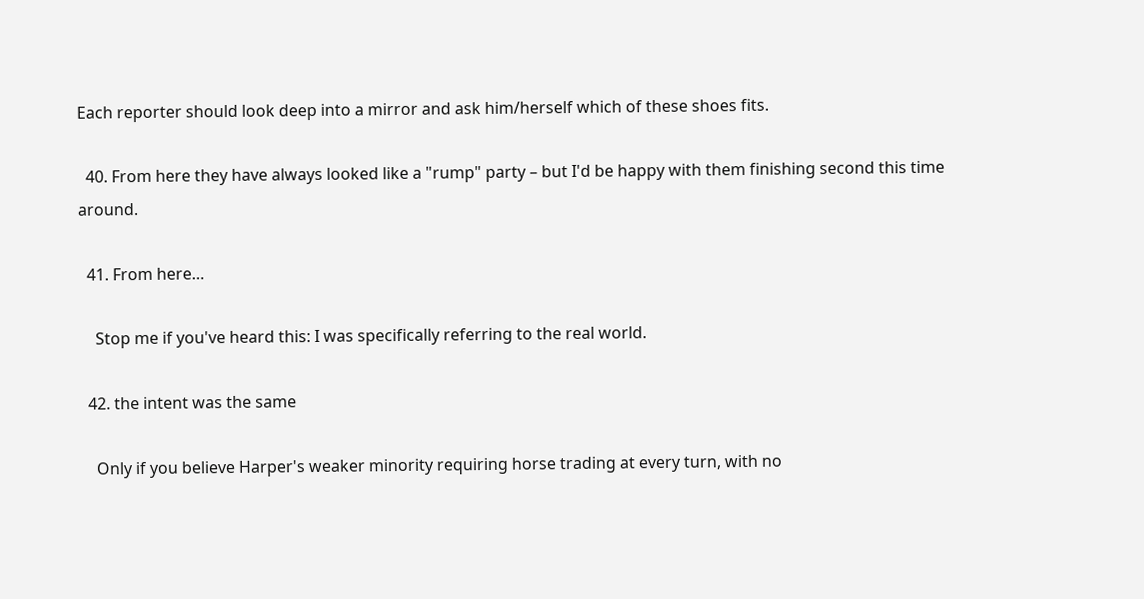Each reporter should look deep into a mirror and ask him/herself which of these shoes fits.

  40. From here they have always looked like a "rump" party – but I'd be happy with them finishing second this time around.

  41. From here…

    Stop me if you've heard this: I was specifically referring to the real world.

  42. the intent was the same

    Only if you believe Harper's weaker minority requiring horse trading at every turn, with no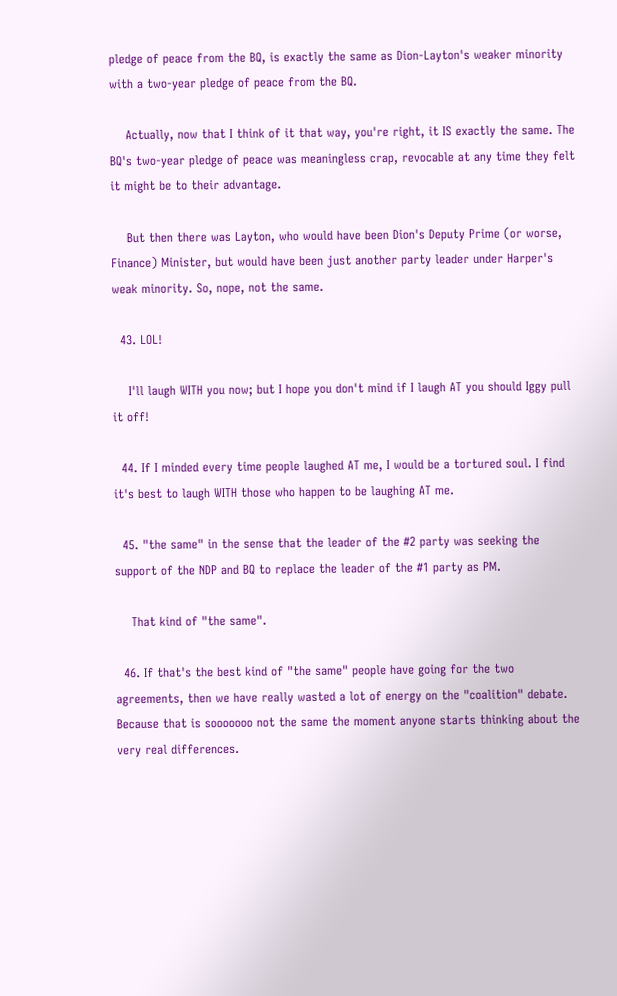pledge of peace from the BQ, is exactly the same as Dion-Layton's weaker minority with a two-year pledge of peace from the BQ.

    Actually, now that I think of it that way, you're right, it IS exactly the same. The BQ's two-year pledge of peace was meaningless crap, revocable at any time they felt it might be to their advantage.

    But then there was Layton, who would have been Dion's Deputy Prime (or worse, Finance) Minister, but would have been just another party leader under Harper's weak minority. So, nope, not the same.

  43. LOL!

    I'll laugh WITH you now; but I hope you don't mind if I laugh AT you should Iggy pull it off!

  44. If I minded every time people laughed AT me, I would be a tortured soul. I find it's best to laugh WITH those who happen to be laughing AT me.

  45. "the same" in the sense that the leader of the #2 party was seeking the support of the NDP and BQ to replace the leader of the #1 party as PM.

    That kind of "the same".

  46. If that's the best kind of "the same" people have going for the two agreements, then we have really wasted a lot of energy on the "coalition" debate. Because that is sooooooo not the same the moment anyone starts thinking about the very real differences.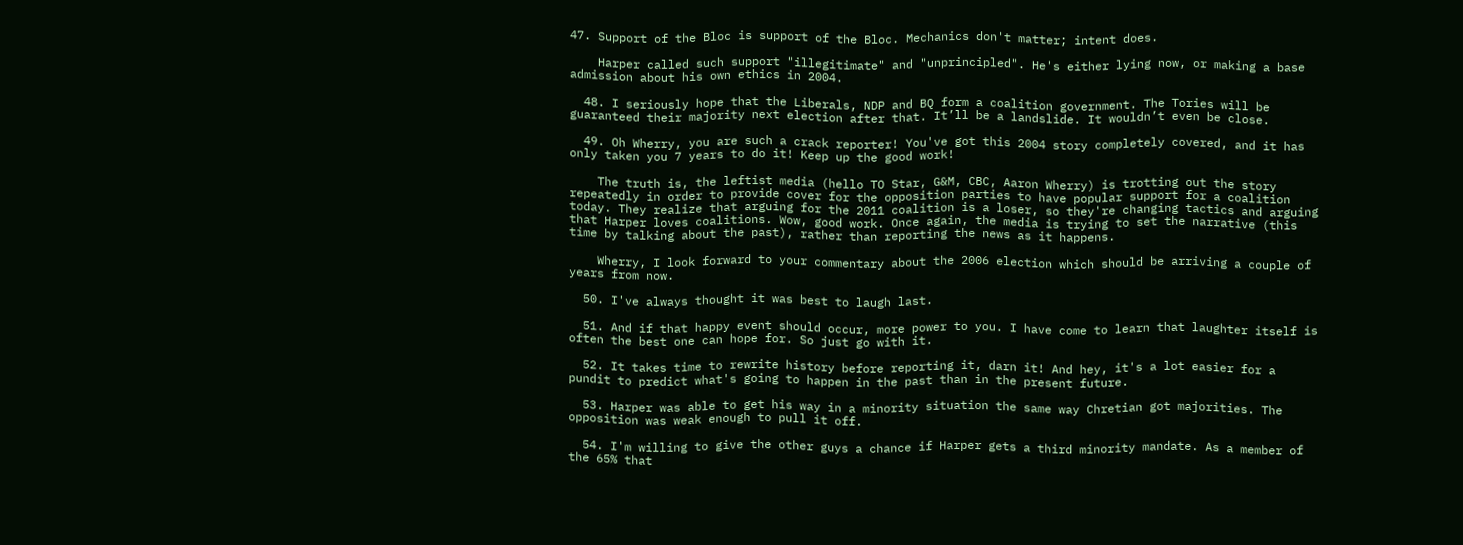47. Support of the Bloc is support of the Bloc. Mechanics don't matter; intent does.

    Harper called such support "illegitimate" and "unprincipled". He's either lying now, or making a base admission about his own ethics in 2004.

  48. I seriously hope that the Liberals, NDP and BQ form a coalition government. The Tories will be guaranteed their majority next election after that. It’ll be a landslide. It wouldn’t even be close.

  49. Oh Wherry, you are such a crack reporter! You've got this 2004 story completely covered, and it has only taken you 7 years to do it! Keep up the good work!

    The truth is, the leftist media (hello TO Star, G&M, CBC, Aaron Wherry) is trotting out the story repeatedly in order to provide cover for the opposition parties to have popular support for a coalition today. They realize that arguing for the 2011 coalition is a loser, so they're changing tactics and arguing that Harper loves coalitions. Wow, good work. Once again, the media is trying to set the narrative (this time by talking about the past), rather than reporting the news as it happens.

    Wherry, I look forward to your commentary about the 2006 election which should be arriving a couple of years from now.

  50. I've always thought it was best to laugh last.

  51. And if that happy event should occur, more power to you. I have come to learn that laughter itself is often the best one can hope for. So just go with it.

  52. It takes time to rewrite history before reporting it, darn it! And hey, it's a lot easier for a pundit to predict what's going to happen in the past than in the present future.

  53. Harper was able to get his way in a minority situation the same way Chretian got majorities. The opposition was weak enough to pull it off.

  54. I'm willing to give the other guys a chance if Harper gets a third minority mandate. As a member of the 65% that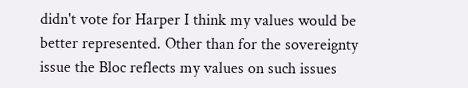didn't vote for Harper I think my values would be better represented. Other than for the sovereignty issue the Bloc reflects my values on such issues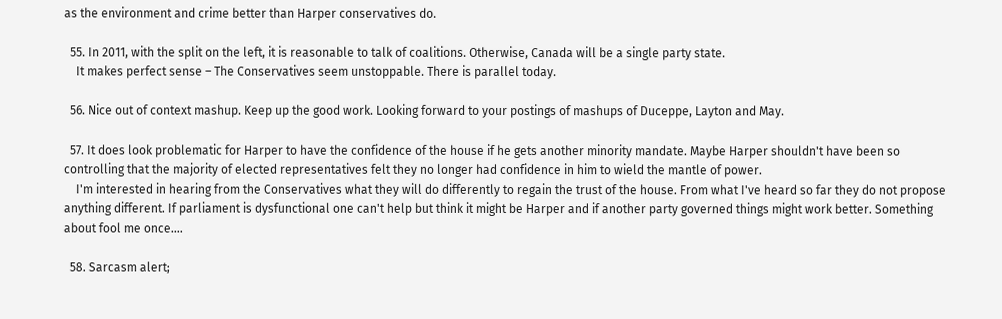as the environment and crime better than Harper conservatives do.

  55. In 2011, with the split on the left, it is reasonable to talk of coalitions. Otherwise, Canada will be a single party state.
    It makes perfect sense – The Conservatives seem unstoppable. There is parallel today.

  56. Nice out of context mashup. Keep up the good work. Looking forward to your postings of mashups of Duceppe, Layton and May.

  57. It does look problematic for Harper to have the confidence of the house if he gets another minority mandate. Maybe Harper shouldn't have been so controlling that the majority of elected representatives felt they no longer had confidence in him to wield the mantle of power.
    I'm interested in hearing from the Conservatives what they will do differently to regain the trust of the house. From what I've heard so far they do not propose anything different. If parliament is dysfunctional one can't help but think it might be Harper and if another party governed things might work better. Something about fool me once….

  58. Sarcasm alert;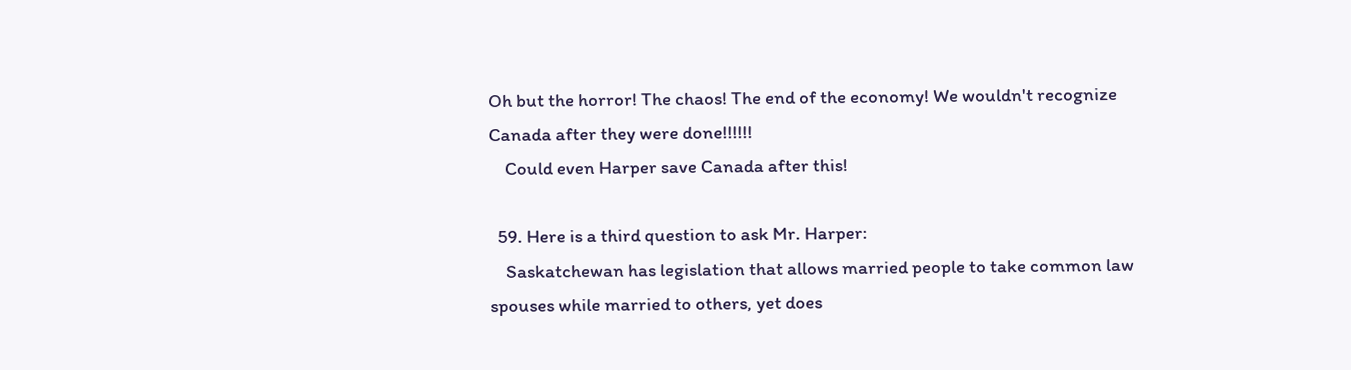Oh but the horror! The chaos! The end of the economy! We wouldn't recognize Canada after they were done!!!!!!
    Could even Harper save Canada after this!

  59. Here is a third question to ask Mr. Harper:
    Saskatchewan has legislation that allows married people to take common law spouses while married to others, yet does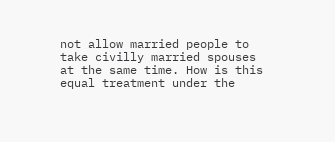not allow married people to take civilly married spouses at the same time. How is this equal treatment under the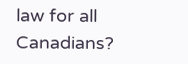law for all Canadians?